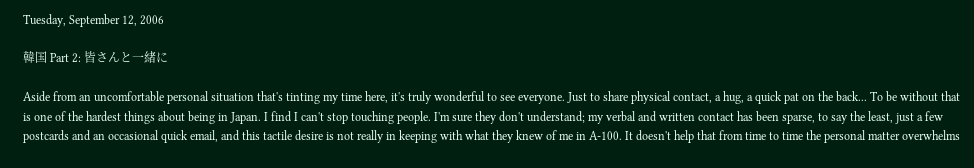Tuesday, September 12, 2006

韓国 Part 2: 皆さんと一緒に

Aside from an uncomfortable personal situation that's tinting my time here, it's truly wonderful to see everyone. Just to share physical contact, a hug, a quick pat on the back... To be without that is one of the hardest things about being in Japan. I find I can't stop touching people. I'm sure they don't understand; my verbal and written contact has been sparse, to say the least, just a few postcards and an occasional quick email, and this tactile desire is not really in keeping with what they knew of me in A-100. It doesn't help that from time to time the personal matter overwhelms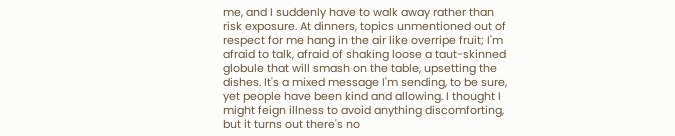me, and I suddenly have to walk away rather than risk exposure. At dinners, topics unmentioned out of respect for me hang in the air like overripe fruit; I'm afraid to talk, afraid of shaking loose a taut-skinned globule that will smash on the table, upsetting the dishes. It's a mixed message I'm sending, to be sure, yet people have been kind and allowing. I thought I might feign illness to avoid anything discomforting, but it turns out there's no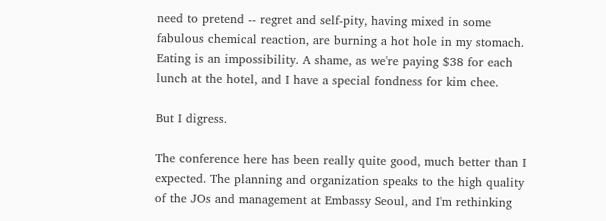need to pretend -- regret and self-pity, having mixed in some fabulous chemical reaction, are burning a hot hole in my stomach. Eating is an impossibility. A shame, as we're paying $38 for each lunch at the hotel, and I have a special fondness for kim chee.

But I digress.

The conference here has been really quite good, much better than I expected. The planning and organization speaks to the high quality of the JOs and management at Embassy Seoul, and I'm rethinking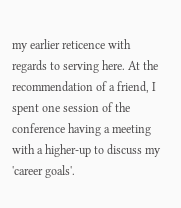my earlier reticence with regards to serving here. At the recommendation of a friend, I spent one session of the conference having a meeting with a higher-up to discuss my 'career goals'.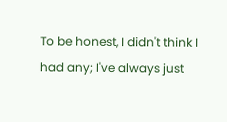To be honest, I didn't think I had any; I've always just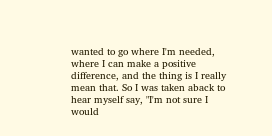wanted to go where I'm needed, where I can make a positive difference, and the thing is I really mean that. So I was taken aback to hear myself say, "I'm not sure I would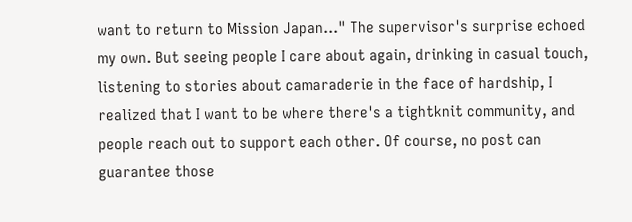want to return to Mission Japan..." The supervisor's surprise echoed my own. But seeing people I care about again, drinking in casual touch, listening to stories about camaraderie in the face of hardship, I realized that I want to be where there's a tightknit community, and people reach out to support each other. Of course, no post can guarantee those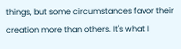things, but some circumstances favor their creation more than others. It's what I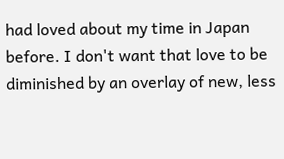had loved about my time in Japan before. I don't want that love to be diminished by an overlay of new, less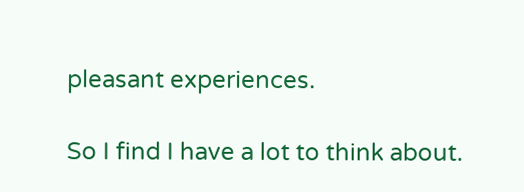pleasant experiences.

So I find I have a lot to think about.